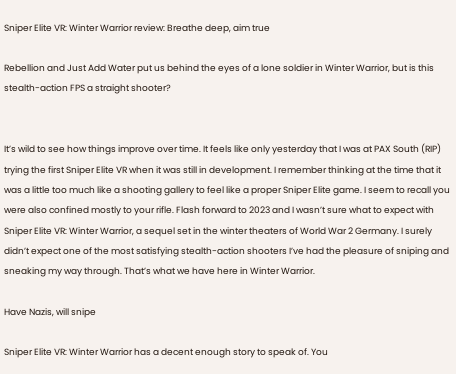Sniper Elite VR: Winter Warrior review: Breathe deep, aim true

Rebellion and Just Add Water put us behind the eyes of a lone soldier in Winter Warrior, but is this stealth-action FPS a straight shooter?


It’s wild to see how things improve over time. It feels like only yesterday that I was at PAX South (RIP) trying the first Sniper Elite VR when it was still in development. I remember thinking at the time that it was a little too much like a shooting gallery to feel like a proper Sniper Elite game. I seem to recall you were also confined mostly to your rifle. Flash forward to 2023 and I wasn’t sure what to expect with Sniper Elite VR: Winter Warrior, a sequel set in the winter theaters of World War 2 Germany. I surely didn’t expect one of the most satisfying stealth-action shooters I’ve had the pleasure of sniping and sneaking my way through. That’s what we have here in Winter Warrior.

Have Nazis, will snipe

Sniper Elite VR: Winter Warrior has a decent enough story to speak of. You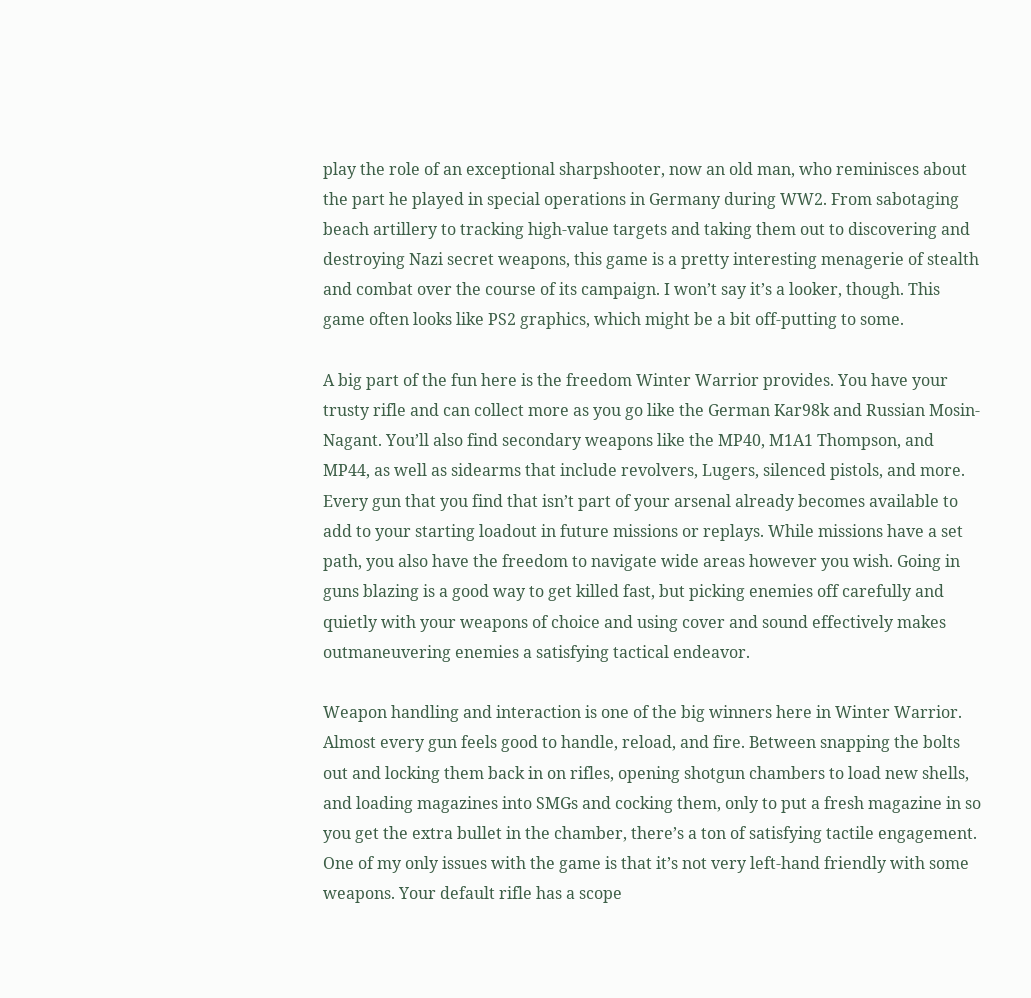play the role of an exceptional sharpshooter, now an old man, who reminisces about the part he played in special operations in Germany during WW2. From sabotaging beach artillery to tracking high-value targets and taking them out to discovering and destroying Nazi secret weapons, this game is a pretty interesting menagerie of stealth and combat over the course of its campaign. I won’t say it’s a looker, though. This game often looks like PS2 graphics, which might be a bit off-putting to some.

A big part of the fun here is the freedom Winter Warrior provides. You have your trusty rifle and can collect more as you go like the German Kar98k and Russian Mosin-Nagant. You’ll also find secondary weapons like the MP40, M1A1 Thompson, and MP44, as well as sidearms that include revolvers, Lugers, silenced pistols, and more. Every gun that you find that isn’t part of your arsenal already becomes available to add to your starting loadout in future missions or replays. While missions have a set path, you also have the freedom to navigate wide areas however you wish. Going in guns blazing is a good way to get killed fast, but picking enemies off carefully and quietly with your weapons of choice and using cover and sound effectively makes outmaneuvering enemies a satisfying tactical endeavor.

Weapon handling and interaction is one of the big winners here in Winter Warrior. Almost every gun feels good to handle, reload, and fire. Between snapping the bolts out and locking them back in on rifles, opening shotgun chambers to load new shells, and loading magazines into SMGs and cocking them, only to put a fresh magazine in so you get the extra bullet in the chamber, there’s a ton of satisfying tactile engagement. One of my only issues with the game is that it’s not very left-hand friendly with some weapons. Your default rifle has a scope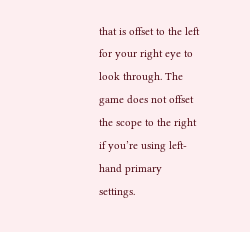that is offset to the left for your right eye to look through. The game does not offset the scope to the right if you’re using left-hand primary settings.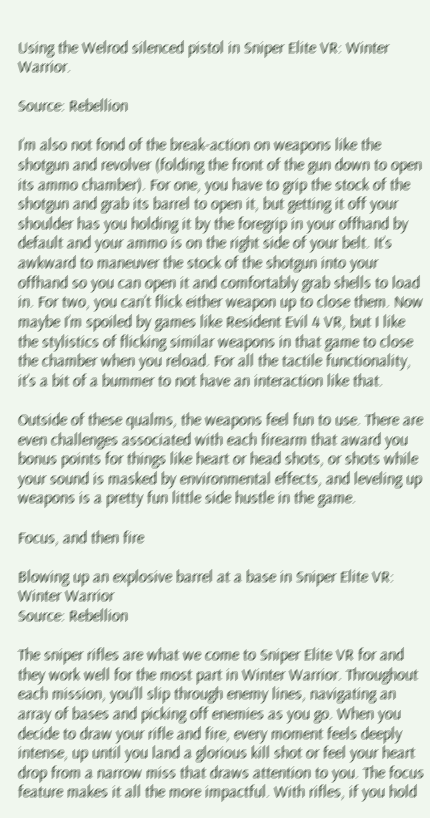Using the Welrod silenced pistol in Sniper Elite VR: Winter Warrior.

Source: Rebellion

I’m also not fond of the break-action on weapons like the shotgun and revolver (folding the front of the gun down to open its ammo chamber). For one, you have to grip the stock of the shotgun and grab its barrel to open it, but getting it off your shoulder has you holding it by the foregrip in your offhand by default and your ammo is on the right side of your belt. It’s awkward to maneuver the stock of the shotgun into your offhand so you can open it and comfortably grab shells to load in. For two, you can’t flick either weapon up to close them. Now maybe I’m spoiled by games like Resident Evil 4 VR, but I like the stylistics of flicking similar weapons in that game to close the chamber when you reload. For all the tactile functionality, it’s a bit of a bummer to not have an interaction like that.

Outside of these qualms, the weapons feel fun to use. There are even challenges associated with each firearm that award you bonus points for things like heart or head shots, or shots while your sound is masked by environmental effects, and leveling up weapons is a pretty fun little side hustle in the game.

Focus, and then fire

Blowing up an explosive barrel at a base in Sniper Elite VR: Winter Warrior
Source: Rebellion

The sniper rifles are what we come to Sniper Elite VR for and they work well for the most part in Winter Warrior. Throughout each mission, you’ll slip through enemy lines, navigating an array of bases and picking off enemies as you go. When you decide to draw your rifle and fire, every moment feels deeply intense, up until you land a glorious kill shot or feel your heart drop from a narrow miss that draws attention to you. The focus feature makes it all the more impactful. With rifles, if you hold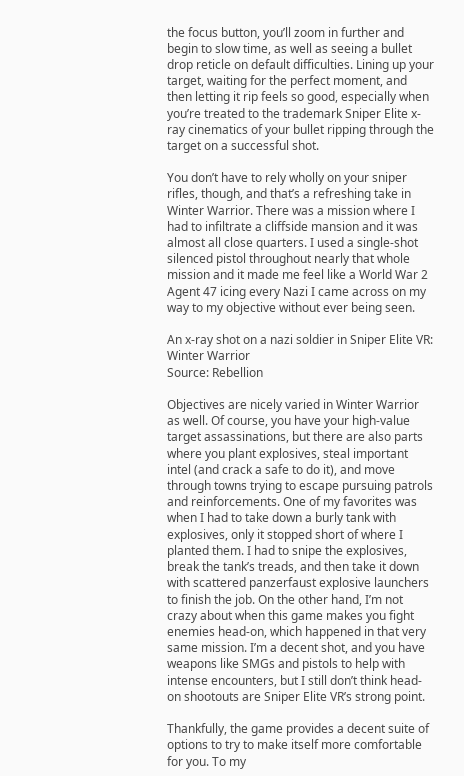the focus button, you’ll zoom in further and begin to slow time, as well as seeing a bullet drop reticle on default difficulties. Lining up your target, waiting for the perfect moment, and then letting it rip feels so good, especially when you’re treated to the trademark Sniper Elite x-ray cinematics of your bullet ripping through the target on a successful shot.

You don’t have to rely wholly on your sniper rifles, though, and that’s a refreshing take in Winter Warrior. There was a mission where I had to infiltrate a cliffside mansion and it was almost all close quarters. I used a single-shot silenced pistol throughout nearly that whole mission and it made me feel like a World War 2 Agent 47 icing every Nazi I came across on my way to my objective without ever being seen.

An x-ray shot on a nazi soldier in Sniper Elite VR: Winter Warrior
Source: Rebellion

Objectives are nicely varied in Winter Warrior as well. Of course, you have your high-value target assassinations, but there are also parts where you plant explosives, steal important intel (and crack a safe to do it), and move through towns trying to escape pursuing patrols and reinforcements. One of my favorites was when I had to take down a burly tank with explosives, only it stopped short of where I planted them. I had to snipe the explosives, break the tank’s treads, and then take it down with scattered panzerfaust explosive launchers to finish the job. On the other hand, I’m not crazy about when this game makes you fight enemies head-on, which happened in that very same mission. I’m a decent shot, and you have weapons like SMGs and pistols to help with intense encounters, but I still don’t think head-on shootouts are Sniper Elite VR’s strong point.

Thankfully, the game provides a decent suite of options to try to make itself more comfortable for you. To my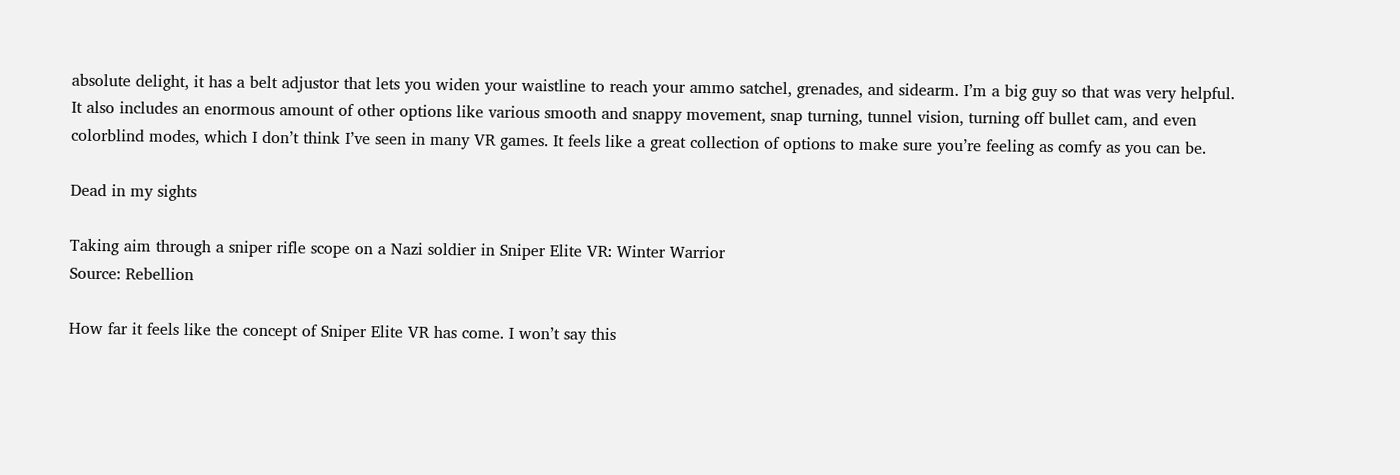absolute delight, it has a belt adjustor that lets you widen your waistline to reach your ammo satchel, grenades, and sidearm. I’m a big guy so that was very helpful. It also includes an enormous amount of other options like various smooth and snappy movement, snap turning, tunnel vision, turning off bullet cam, and even colorblind modes, which I don’t think I’ve seen in many VR games. It feels like a great collection of options to make sure you’re feeling as comfy as you can be.

Dead in my sights

Taking aim through a sniper rifle scope on a Nazi soldier in Sniper Elite VR: Winter Warrior
Source: Rebellion

How far it feels like the concept of Sniper Elite VR has come. I won’t say this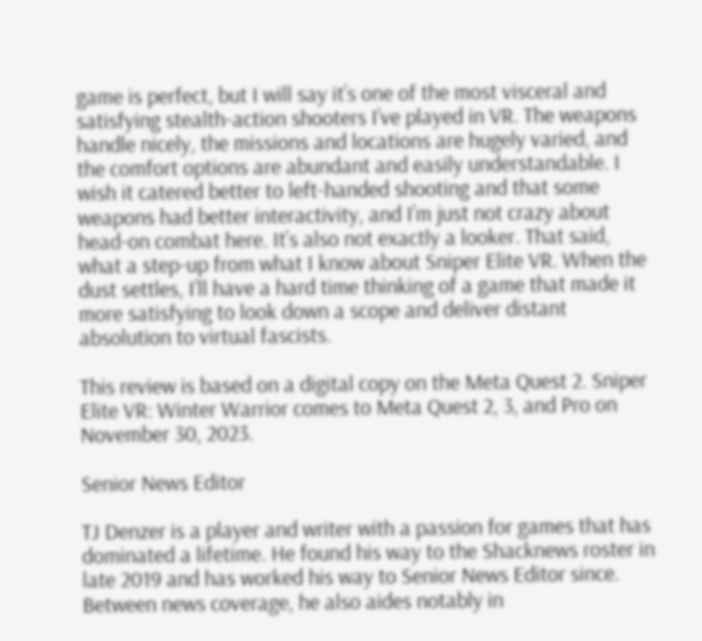game is perfect, but I will say it’s one of the most visceral and satisfying stealth-action shooters I’ve played in VR. The weapons handle nicely, the missions and locations are hugely varied, and the comfort options are abundant and easily understandable. I wish it catered better to left-handed shooting and that some weapons had better interactivity, and I’m just not crazy about head-on combat here. It’s also not exactly a looker. That said, what a step-up from what I know about Sniper Elite VR. When the dust settles, I’ll have a hard time thinking of a game that made it more satisfying to look down a scope and deliver distant absolution to virtual fascists.

This review is based on a digital copy on the Meta Quest 2. Sniper Elite VR: Winter Warrior comes to Meta Quest 2, 3, and Pro on November 30, 2023.

Senior News Editor

TJ Denzer is a player and writer with a passion for games that has dominated a lifetime. He found his way to the Shacknews roster in late 2019 and has worked his way to Senior News Editor since. Between news coverage, he also aides notably in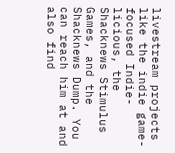livestream projects like the indie game-focused Indie-licious, the Shacknews Stimulus Games, and the Shacknews Dump. You can reach him at and also find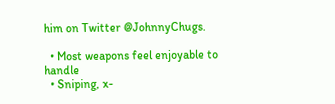him on Twitter @JohnnyChugs.

  • Most weapons feel enjoyable to handle
  • Sniping, x-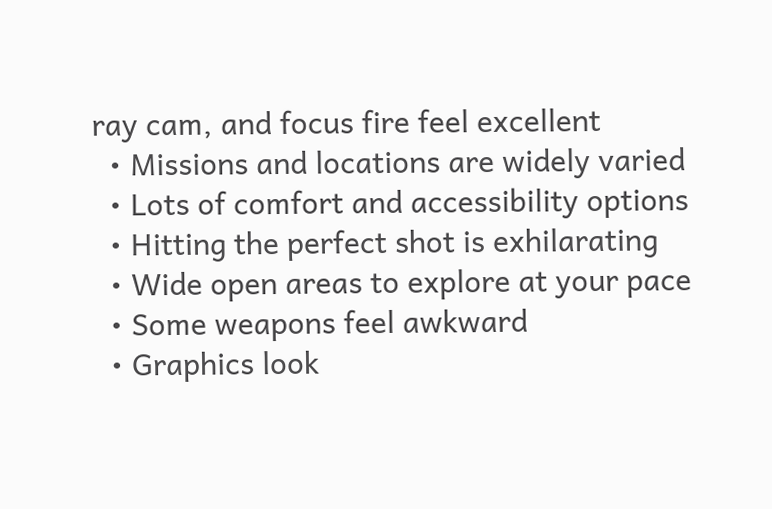ray cam, and focus fire feel excellent
  • Missions and locations are widely varied
  • Lots of comfort and accessibility options
  • Hitting the perfect shot is exhilarating
  • Wide open areas to explore at your pace
  • Some weapons feel awkward
  • Graphics look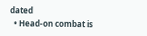dated
  • Head-on combat is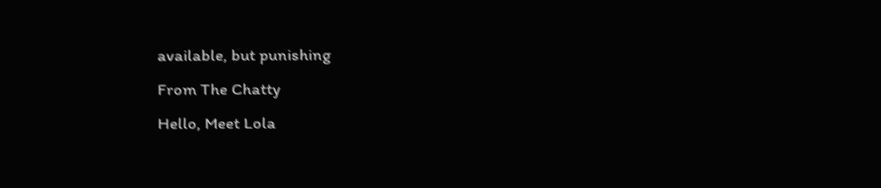available, but punishing
From The Chatty
Hello, Meet Lola